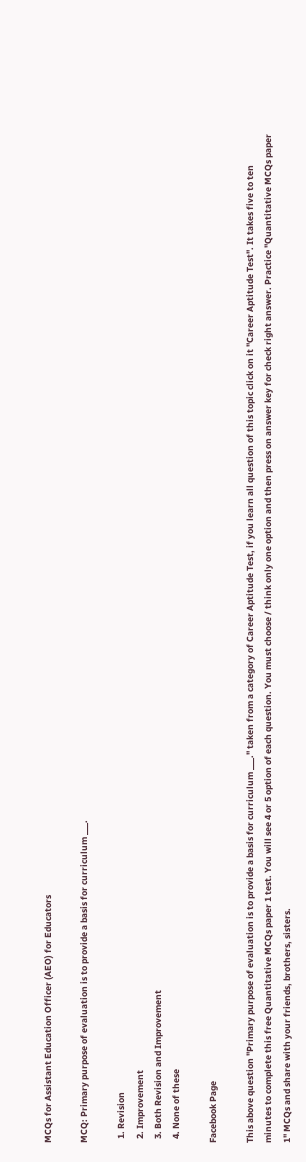MCQs for Assistant Education Officer (AEO) for Educators

MCQ: Primary purpose of evaluation is to provide a basis for curriculum ___.

  1. Revision
  2. Improvement
  3. Both Revision and Improvement
  4. None of these

Facebook Page

This above question "Primary purpose of evaluation is to provide a basis for curriculum ___." taken from a category of Career Aptitude Test, if you learn all question of this topic click on it "Career Aptitude Test". It takes five to ten minutes to complete this free Quantitative MCQs paper 1 test. You will see 4 or 5 option of each question. You must choose / think only one option and then press on answer key for check right answer. Practice "Quantitative MCQs paper 1" MCQs and share with your friends, brothers, sisters.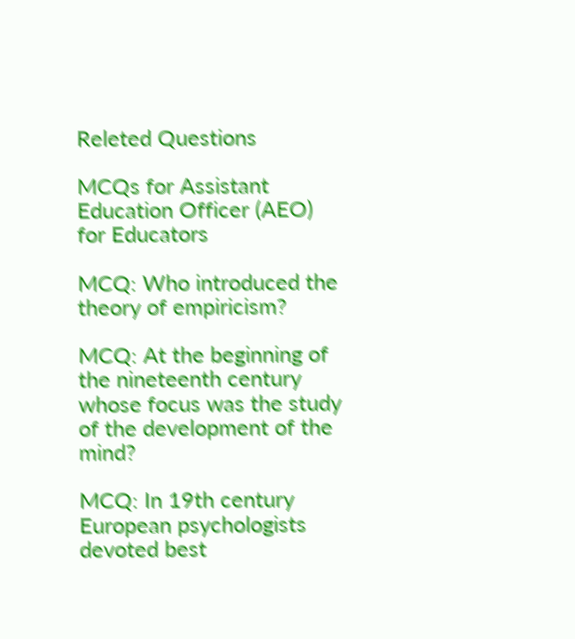Releted Questions

MCQs for Assistant Education Officer (AEO) for Educators

MCQ: Who introduced the theory of empiricism?

MCQ: At the beginning of the nineteenth century whose focus was the study of the development of the mind?

MCQ: In 19th century European psychologists devoted best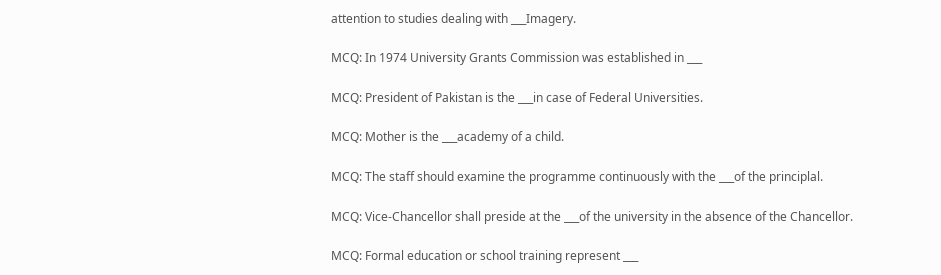attention to studies dealing with ___Imagery.

MCQ: In 1974 University Grants Commission was established in ___

MCQ: President of Pakistan is the ___in case of Federal Universities.

MCQ: Mother is the ___academy of a child.

MCQ: The staff should examine the programme continuously with the ___of the principlal.

MCQ: Vice-Chancellor shall preside at the ___of the university in the absence of the Chancellor.

MCQ: Formal education or school training represent ___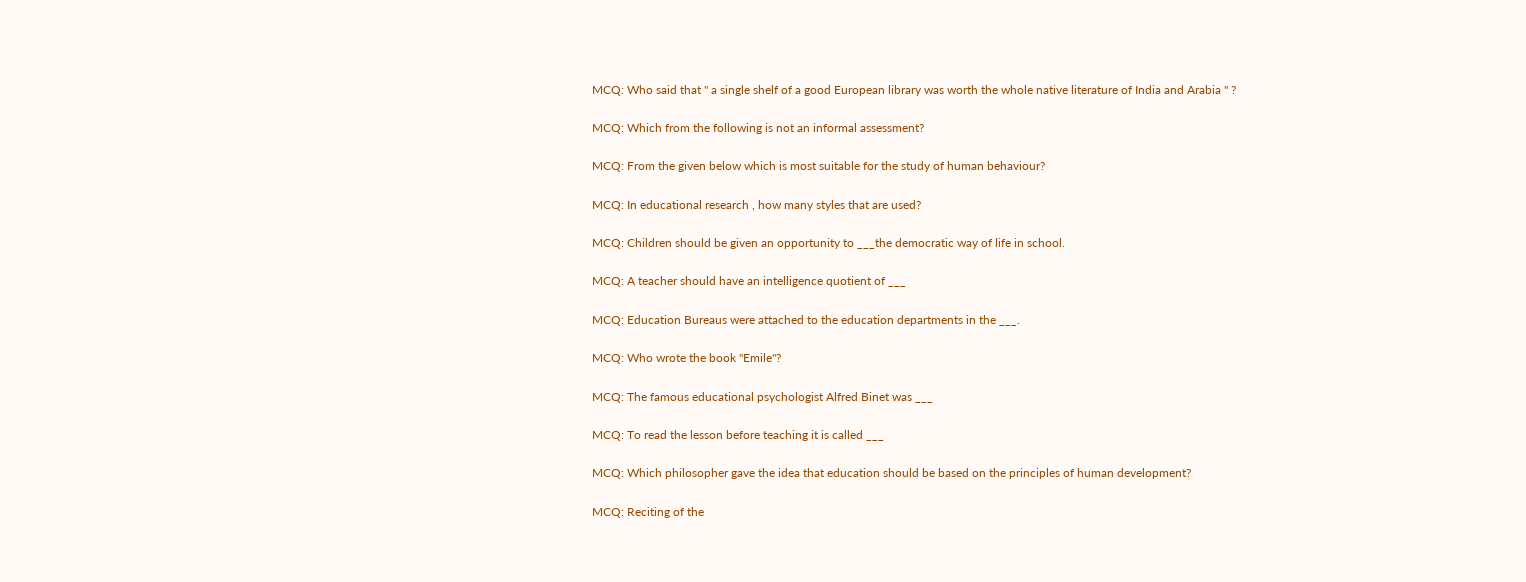MCQ: Who said that " a single shelf of a good European library was worth the whole native literature of India and Arabia " ?

MCQ: Which from the following is not an informal assessment?

MCQ: From the given below which is most suitable for the study of human behaviour?

MCQ: In educational research , how many styles that are used?

MCQ: Children should be given an opportunity to ___the democratic way of life in school.

MCQ: A teacher should have an intelligence quotient of ___

MCQ: Education Bureaus were attached to the education departments in the ___.

MCQ: Who wrote the book "Emile"?

MCQ: The famous educational psychologist Alfred Binet was ___

MCQ: To read the lesson before teaching it is called ___

MCQ: Which philosopher gave the idea that education should be based on the principles of human development?

MCQ: Reciting of the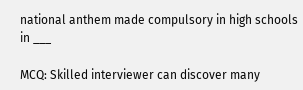national anthem made compulsory in high schools in ___

MCQ: Skilled interviewer can discover many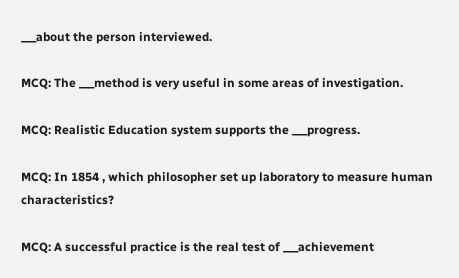___about the person interviewed.

MCQ: The ___method is very useful in some areas of investigation.

MCQ: Realistic Education system supports the ___progress.

MCQ: In 1854 , which philosopher set up laboratory to measure human characteristics?

MCQ: A successful practice is the real test of ___achievement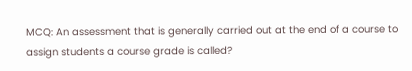MCQ: An assessment that is generally carried out at the end of a course to assign students a course grade is called?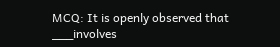MCQ: It is openly observed that ___involves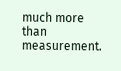much more than measurement.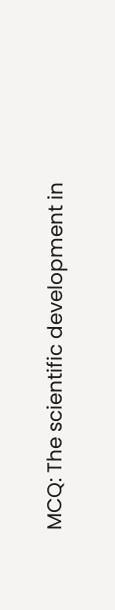MCQ: The scientific development in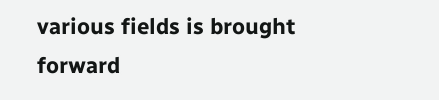various fields is brought forward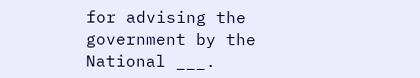for advising the government by the National ___.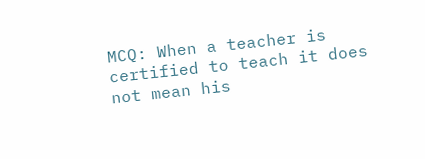MCQ: When a teacher is certified to teach it does not mean his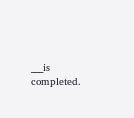___is completed.